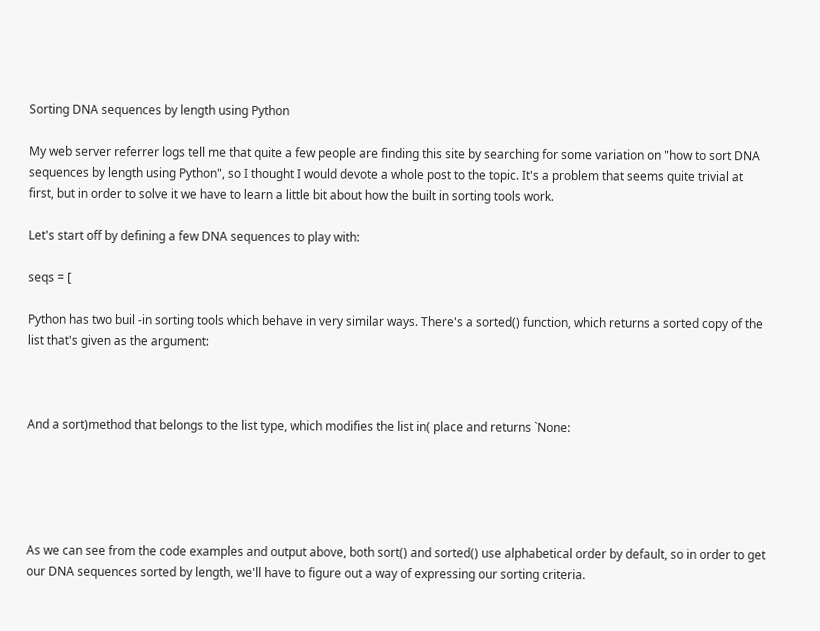Sorting DNA sequences by length using Python

My web server referrer logs tell me that quite a few people are finding this site by searching for some variation on "how to sort DNA sequences by length using Python", so I thought I would devote a whole post to the topic. It's a problem that seems quite trivial at first, but in order to solve it we have to learn a little bit about how the built in sorting tools work.

Let's start off by defining a few DNA sequences to play with:

seqs = [

Python has two buil -in sorting tools which behave in very similar ways. There's a sorted() function, which returns a sorted copy of the list that's given as the argument:



And a sort)method that belongs to the list type, which modifies the list in( place and returns `None:





As we can see from the code examples and output above, both sort() and sorted() use alphabetical order by default, so in order to get our DNA sequences sorted by length, we'll have to figure out a way of expressing our sorting criteria.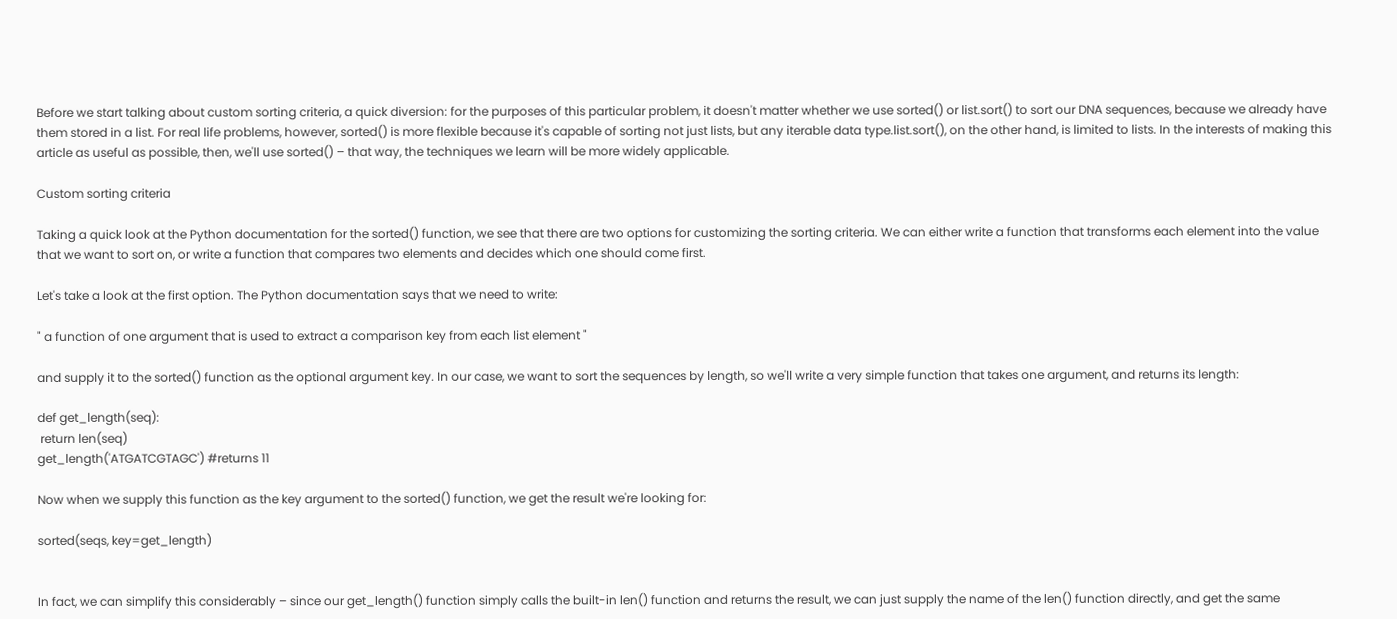Before we start talking about custom sorting criteria, a quick diversion: for the purposes of this particular problem, it doesn't matter whether we use sorted() or list.sort() to sort our DNA sequences, because we already have them stored in a list. For real life problems, however, sorted() is more flexible because it's capable of sorting not just lists, but any iterable data type.list.sort(), on the other hand, is limited to lists. In the interests of making this article as useful as possible, then, we'll use sorted() – that way, the techniques we learn will be more widely applicable.

Custom sorting criteria

Taking a quick look at the Python documentation for the sorted() function, we see that there are two options for customizing the sorting criteria. We can either write a function that transforms each element into the value that we want to sort on, or write a function that compares two elements and decides which one should come first.

Let's take a look at the first option. The Python documentation says that we need to write:

" a function of one argument that is used to extract a comparison key from each list element "

and supply it to the sorted() function as the optional argument key. In our case, we want to sort the sequences by length, so we'll write a very simple function that takes one argument, and returns its length:

def get_length(seq):
 return len(seq)
get_length('ATGATCGTAGC') #returns 11

Now when we supply this function as the key argument to the sorted() function, we get the result we're looking for:

sorted(seqs, key=get_length)


In fact, we can simplify this considerably – since our get_length() function simply calls the built-in len() function and returns the result, we can just supply the name of the len() function directly, and get the same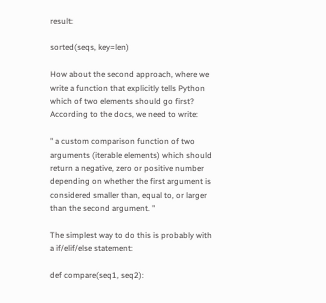result:

sorted(seqs, key=len)

How about the second approach, where we write a function that explicitly tells Python which of two elements should go first? According to the docs, we need to write:

" a custom comparison function of two arguments (iterable elements) which should return a negative, zero or positive number depending on whether the first argument is considered smaller than, equal to, or larger than the second argument. "

The simplest way to do this is probably with a if/elif/else statement:

def compare(seq1, seq2):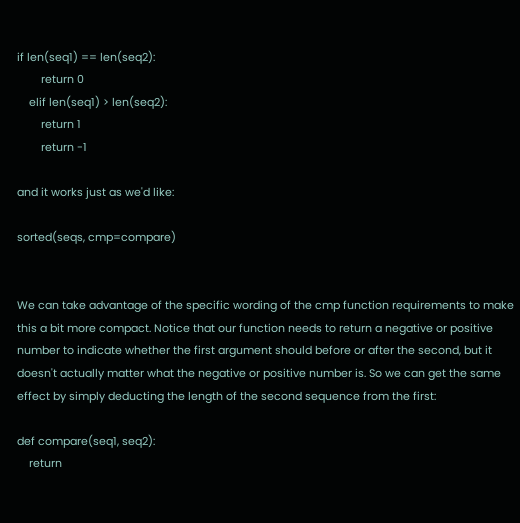if len(seq1) == len(seq2):
        return 0
    elif len(seq1) > len(seq2):
        return 1
        return -1

and it works just as we'd like:

sorted(seqs, cmp=compare)


We can take advantage of the specific wording of the cmp function requirements to make this a bit more compact. Notice that our function needs to return a negative or positive number to indicate whether the first argument should before or after the second, but it doesn't actually matter what the negative or positive number is. So we can get the same effect by simply deducting the length of the second sequence from the first:

def compare(seq1, seq2):
    return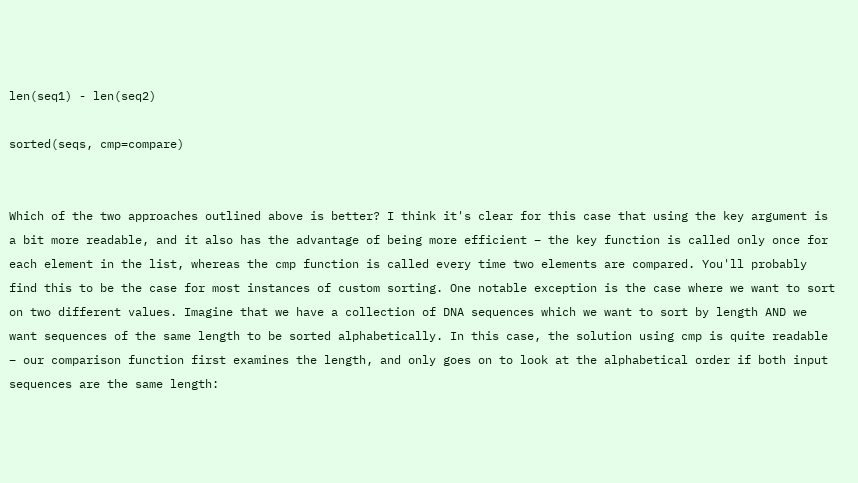len(seq1) - len(seq2)

sorted(seqs, cmp=compare)


Which of the two approaches outlined above is better? I think it's clear for this case that using the key argument is a bit more readable, and it also has the advantage of being more efficient – the key function is called only once for each element in the list, whereas the cmp function is called every time two elements are compared. You'll probably find this to be the case for most instances of custom sorting. One notable exception is the case where we want to sort on two different values. Imagine that we have a collection of DNA sequences which we want to sort by length AND we want sequences of the same length to be sorted alphabetically. In this case, the solution using cmp is quite readable – our comparison function first examines the length, and only goes on to look at the alphabetical order if both input sequences are the same length: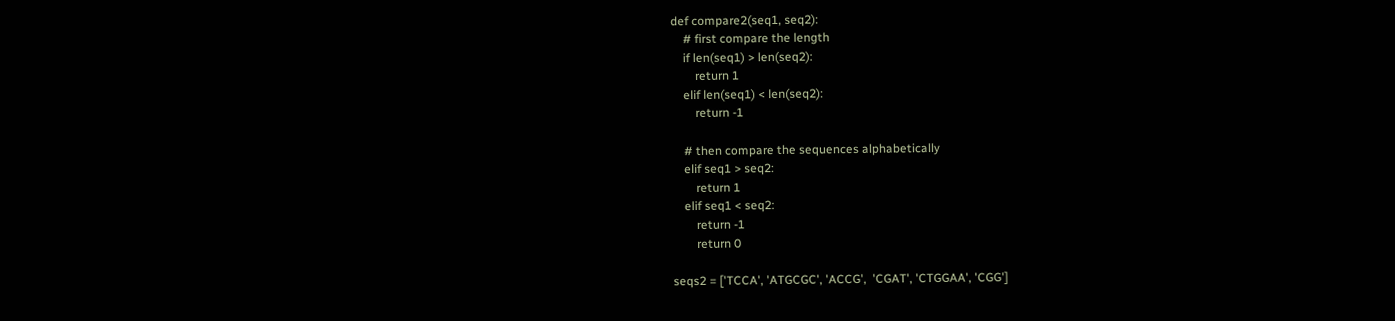def compare2(seq1, seq2):
    # first compare the length
    if len(seq1) > len(seq2):
        return 1
    elif len(seq1) < len(seq2):
        return -1

    # then compare the sequences alphabetically
    elif seq1 > seq2:
        return 1
    elif seq1 < seq2:
        return -1
        return 0

seqs2 = ['TCCA', 'ATGCGC', 'ACCG',  'CGAT', 'CTGGAA', 'CGG']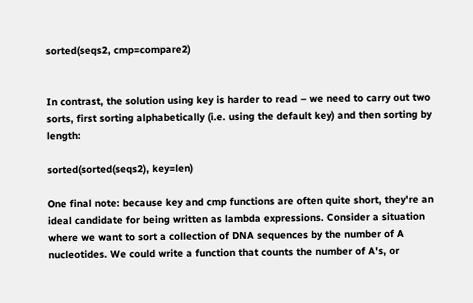sorted(seqs2, cmp=compare2)


In contrast, the solution using key is harder to read – we need to carry out two sorts, first sorting alphabetically (i.e. using the default key) and then sorting by length:

sorted(sorted(seqs2), key=len)

One final note: because key and cmp functions are often quite short, they're an ideal candidate for being written as lambda expressions. Consider a situation where we want to sort a collection of DNA sequences by the number of A nucleotides. We could write a function that counts the number of A's, or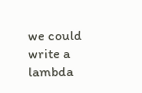we could write a lambda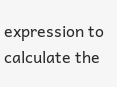expression to calculate the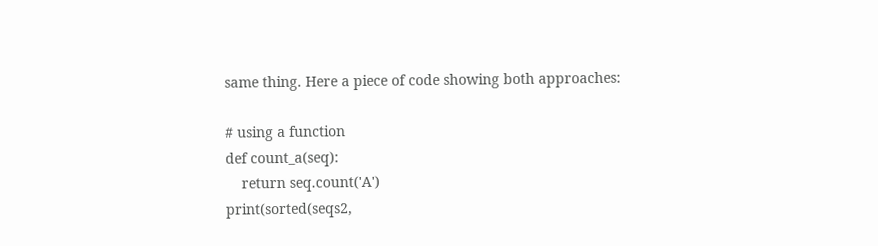same thing. Here a piece of code showing both approaches:

# using a function
def count_a(seq):
    return seq.count('A')
print(sorted(seqs2,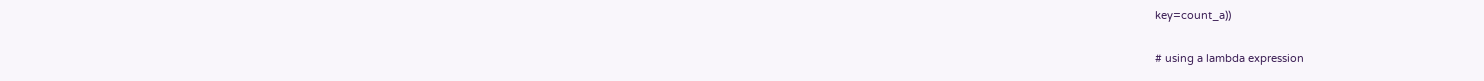key=count_a))

# using a lambda expression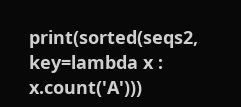print(sorted(seqs2, key=lambda x : x.count('A')))